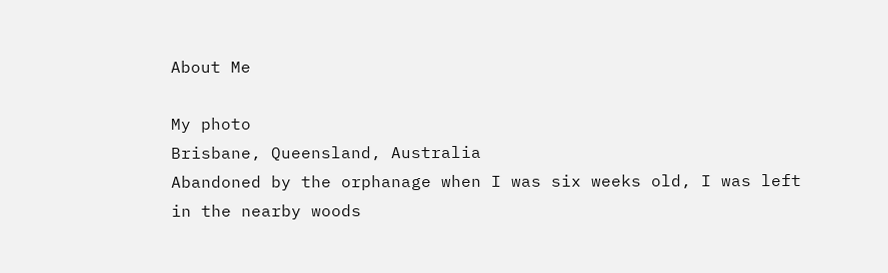About Me

My photo
Brisbane, Queensland, Australia
Abandoned by the orphanage when I was six weeks old, I was left in the nearby woods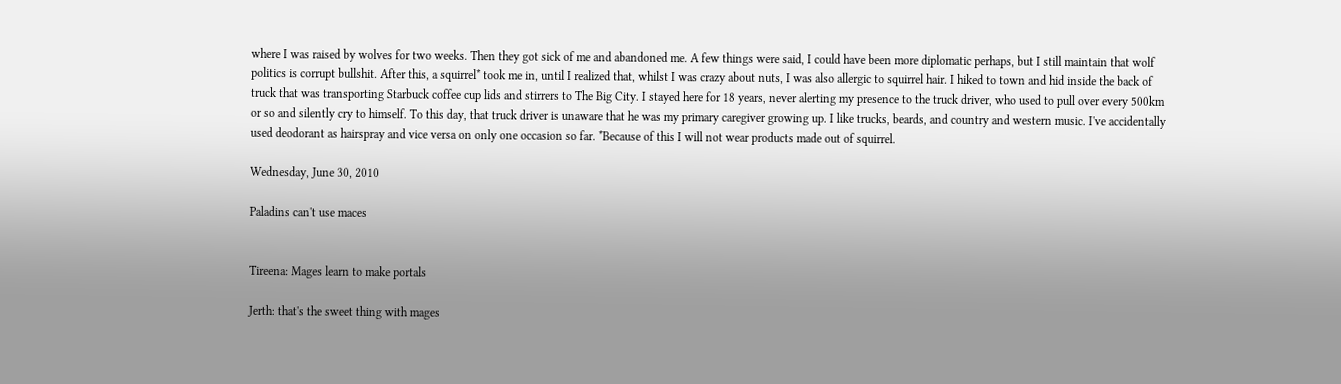where I was raised by wolves for two weeks. Then they got sick of me and abandoned me. A few things were said, I could have been more diplomatic perhaps, but I still maintain that wolf politics is corrupt bullshit. After this, a squirrel* took me in, until I realized that, whilst I was crazy about nuts, I was also allergic to squirrel hair. I hiked to town and hid inside the back of truck that was transporting Starbuck coffee cup lids and stirrers to The Big City. I stayed here for 18 years, never alerting my presence to the truck driver, who used to pull over every 500km or so and silently cry to himself. To this day, that truck driver is unaware that he was my primary caregiver growing up. I like trucks, beards, and country and western music. I've accidentally used deodorant as hairspray and vice versa on only one occasion so far. *Because of this I will not wear products made out of squirrel.

Wednesday, June 30, 2010

Paladins can't use maces


Tireena: Mages learn to make portals

Jerth: that's the sweet thing with mages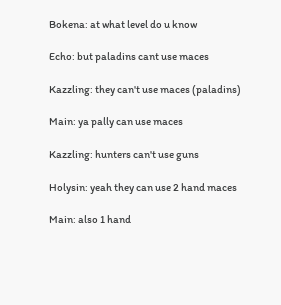Bokena: at what level do u know

Echo: but paladins cant use maces

Kazzling: they can't use maces (paladins)

Main: ya pally can use maces

Kazzling: hunters can't use guns

Holysin: yeah they can use 2 hand maces

Main: also 1 hand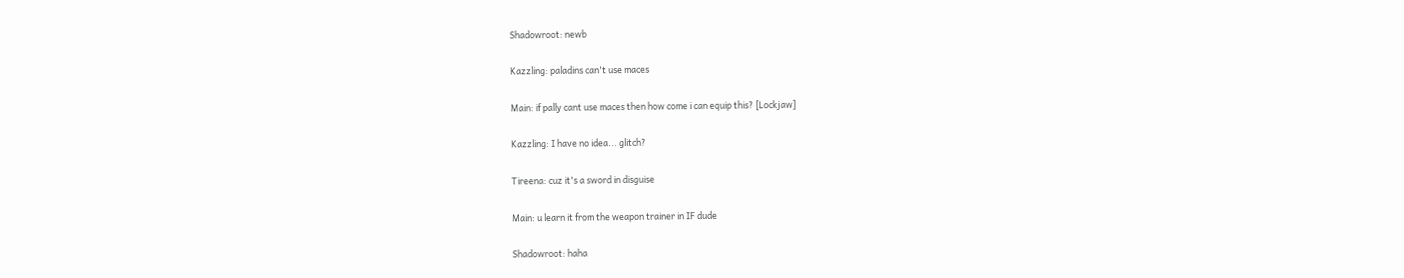Shadowroot: newb

Kazzling: paladins can't use maces

Main: if pally cant use maces then how come i can equip this? [Lockjaw]

Kazzling: I have no idea... glitch?

Tireena: cuz it's a sword in disguise

Main: u learn it from the weapon trainer in IF dude

Shadowroot: haha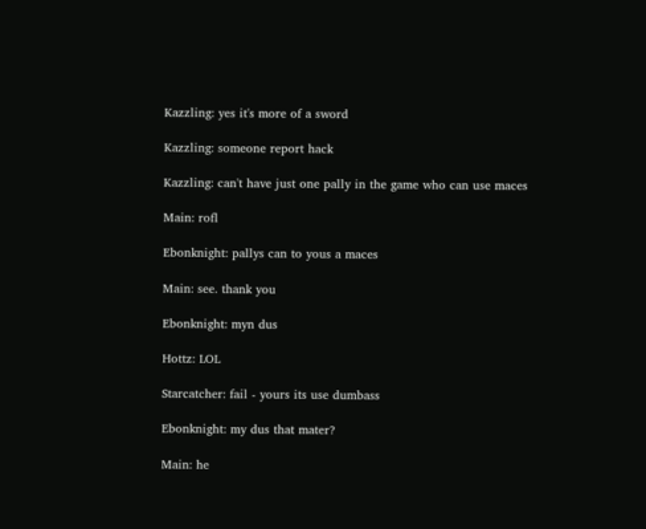Kazzling: yes it's more of a sword

Kazzling: someone report hack

Kazzling: can't have just one pally in the game who can use maces

Main: rofl

Ebonknight: pallys can to yous a maces

Main: see. thank you

Ebonknight: myn dus

Hottz: LOL

Starcatcher: fail - yours its use dumbass

Ebonknight: my dus that mater?

Main: he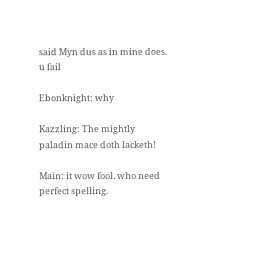said Myn dus as in mine does. u fail

Ebonknight: why

Kazzling: The mightly paladin mace doth lacketh!

Main: it wow fool. who need perfect spelling.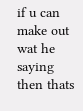if u can make out wat he saying then thats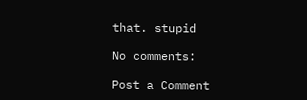that. stupid

No comments:

Post a Comment